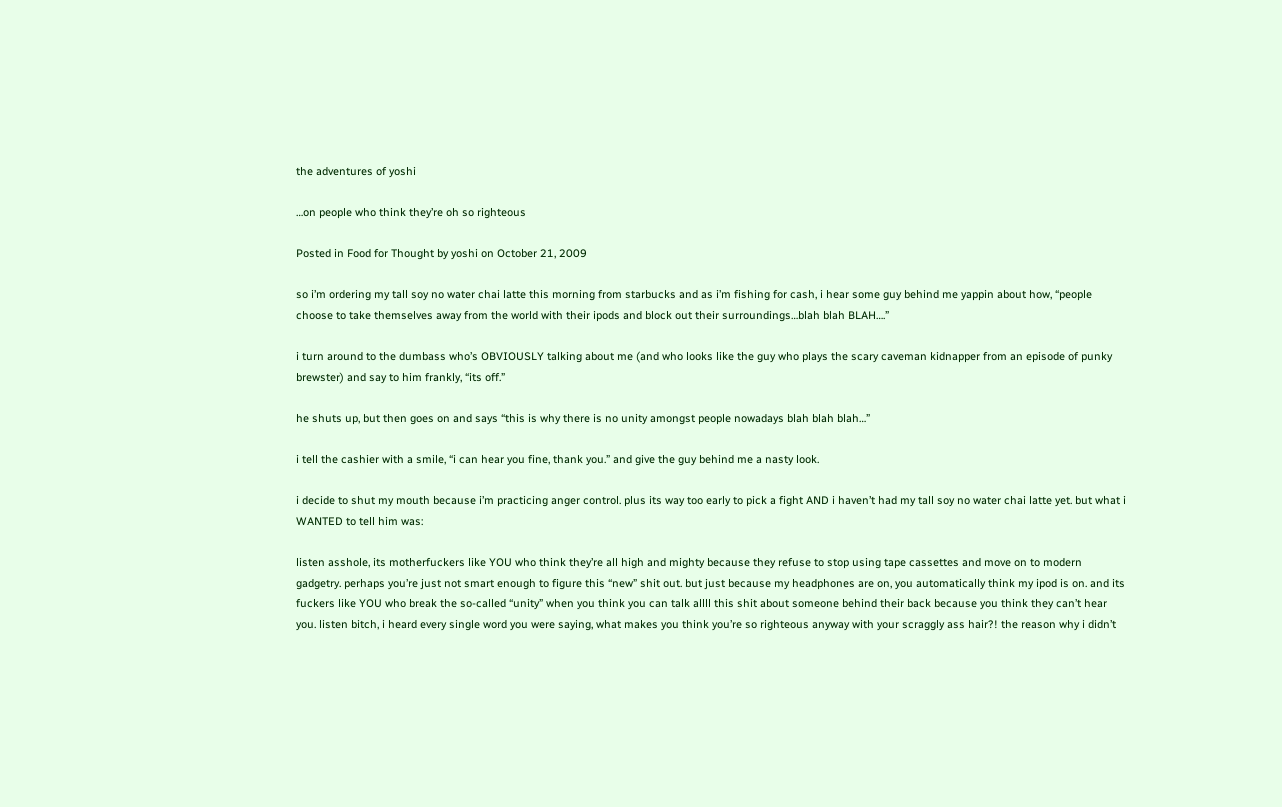the adventures of yoshi

…on people who think they’re oh so righteous

Posted in Food for Thought by yoshi on October 21, 2009

so i’m ordering my tall soy no water chai latte this morning from starbucks and as i’m fishing for cash, i hear some guy behind me yappin about how, “people choose to take themselves away from the world with their ipods and block out their surroundings…blah blah BLAH….”

i turn around to the dumbass who’s OBVIOUSLY talking about me (and who looks like the guy who plays the scary caveman kidnapper from an episode of punky brewster) and say to him frankly, “its off.”

he shuts up, but then goes on and says “this is why there is no unity amongst people nowadays blah blah blah…”

i tell the cashier with a smile, “i can hear you fine, thank you.” and give the guy behind me a nasty look.

i decide to shut my mouth because i’m practicing anger control. plus its way too early to pick a fight AND i haven’t had my tall soy no water chai latte yet. but what i WANTED to tell him was:

listen asshole, its motherfuckers like YOU who think they’re all high and mighty because they refuse to stop using tape cassettes and move on to modern gadgetry. perhaps you’re just not smart enough to figure this “new” shit out. but just because my headphones are on, you automatically think my ipod is on. and its fuckers like YOU who break the so-called “unity” when you think you can talk allll this shit about someone behind their back because you think they can’t hear you. listen bitch, i heard every single word you were saying, what makes you think you’re so righteous anyway with your scraggly ass hair?! the reason why i didn’t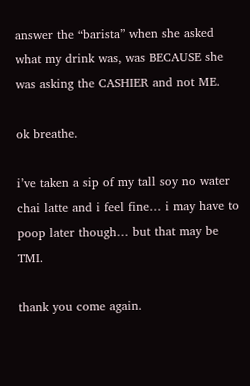answer the “barista” when she asked what my drink was, was BECAUSE she was asking the CASHIER and not ME.

ok breathe.

i’ve taken a sip of my tall soy no water chai latte and i feel fine… i may have to poop later though… but that may be TMI.

thank you come again.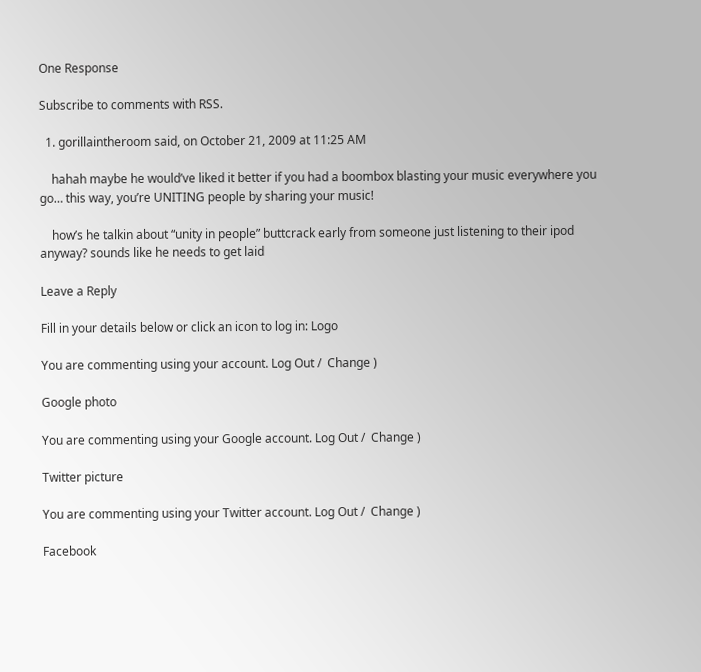One Response

Subscribe to comments with RSS.

  1. gorillaintheroom said, on October 21, 2009 at 11:25 AM

    hahah maybe he would’ve liked it better if you had a boombox blasting your music everywhere you go… this way, you’re UNITING people by sharing your music!

    how’s he talkin about “unity in people” buttcrack early from someone just listening to their ipod anyway? sounds like he needs to get laid

Leave a Reply

Fill in your details below or click an icon to log in: Logo

You are commenting using your account. Log Out /  Change )

Google photo

You are commenting using your Google account. Log Out /  Change )

Twitter picture

You are commenting using your Twitter account. Log Out /  Change )

Facebook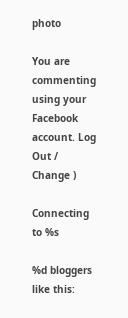photo

You are commenting using your Facebook account. Log Out /  Change )

Connecting to %s

%d bloggers like this: